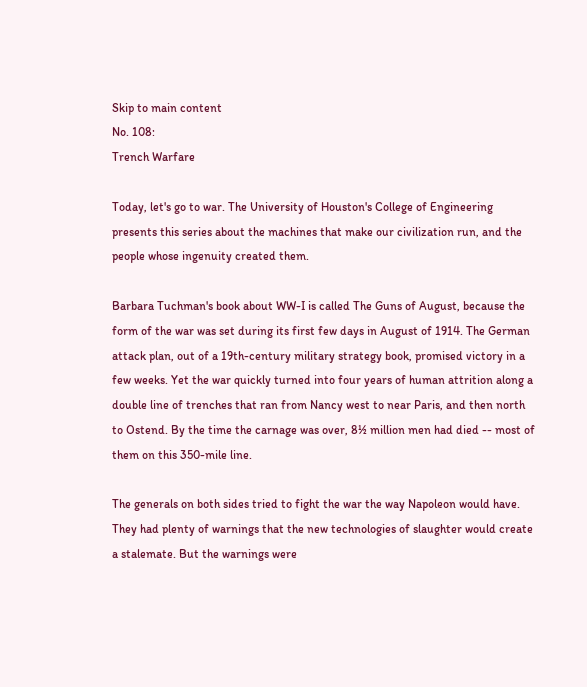Skip to main content
No. 108:
Trench Warfare

Today, let's go to war. The University of Houston's College of Engineering presents this series about the machines that make our civilization run, and the people whose ingenuity created them.

Barbara Tuchman's book about WW-I is called The Guns of August, because the form of the war was set during its first few days in August of 1914. The German attack plan, out of a 19th-century military strategy book, promised victory in a few weeks. Yet the war quickly turned into four years of human attrition along a double line of trenches that ran from Nancy west to near Paris, and then north to Ostend. By the time the carnage was over, 8½ million men had died -- most of them on this 350-mile line.

The generals on both sides tried to fight the war the way Napoleon would have. They had plenty of warnings that the new technologies of slaughter would create a stalemate. But the warnings were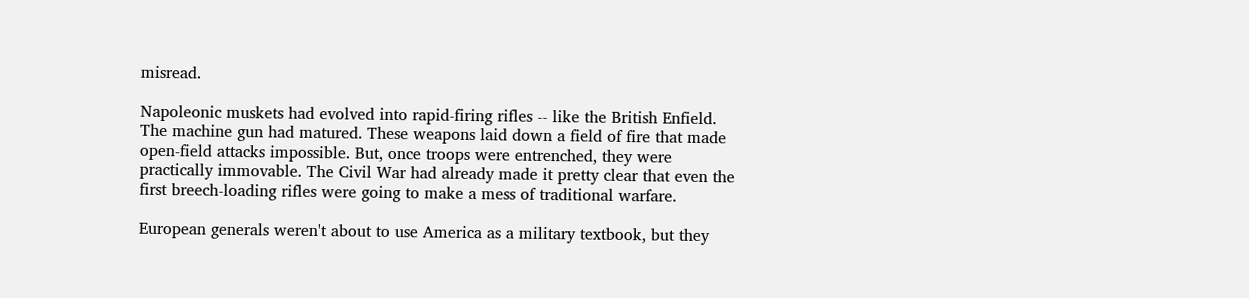misread.

Napoleonic muskets had evolved into rapid-firing rifles -- like the British Enfield. The machine gun had matured. These weapons laid down a field of fire that made open-field attacks impossible. But, once troops were entrenched, they were practically immovable. The Civil War had already made it pretty clear that even the first breech-loading rifles were going to make a mess of traditional warfare.

European generals weren't about to use America as a military textbook, but they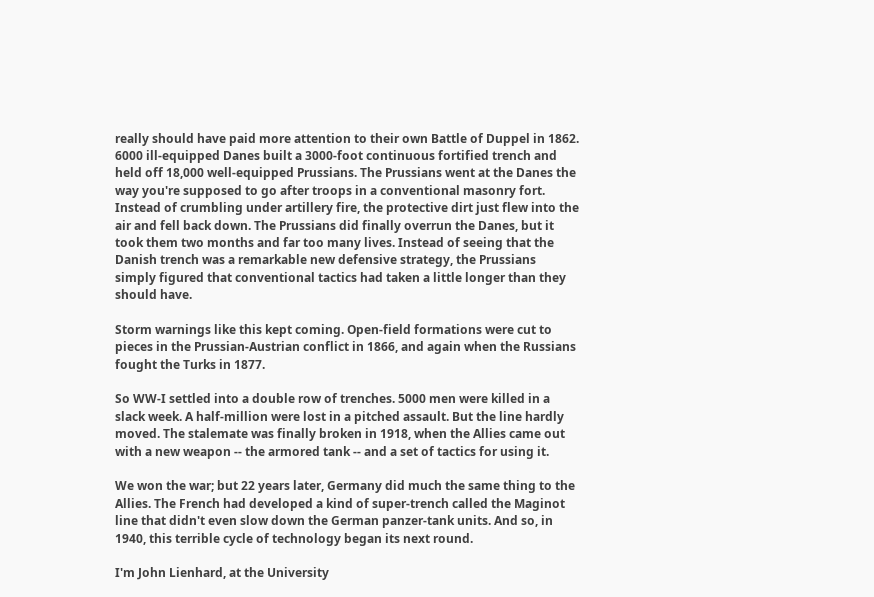really should have paid more attention to their own Battle of Duppel in 1862. 6000 ill-equipped Danes built a 3000-foot continuous fortified trench and held off 18,000 well-equipped Prussians. The Prussians went at the Danes the way you're supposed to go after troops in a conventional masonry fort. Instead of crumbling under artillery fire, the protective dirt just flew into the air and fell back down. The Prussians did finally overrun the Danes, but it took them two months and far too many lives. Instead of seeing that the Danish trench was a remarkable new defensive strategy, the Prussians simply figured that conventional tactics had taken a little longer than they should have.

Storm warnings like this kept coming. Open-field formations were cut to pieces in the Prussian-Austrian conflict in 1866, and again when the Russians fought the Turks in 1877.

So WW-I settled into a double row of trenches. 5000 men were killed in a slack week. A half-million were lost in a pitched assault. But the line hardly moved. The stalemate was finally broken in 1918, when the Allies came out with a new weapon -- the armored tank -- and a set of tactics for using it.

We won the war; but 22 years later, Germany did much the same thing to the Allies. The French had developed a kind of super-trench called the Maginot line that didn't even slow down the German panzer-tank units. And so, in 1940, this terrible cycle of technology began its next round.

I'm John Lienhard, at the University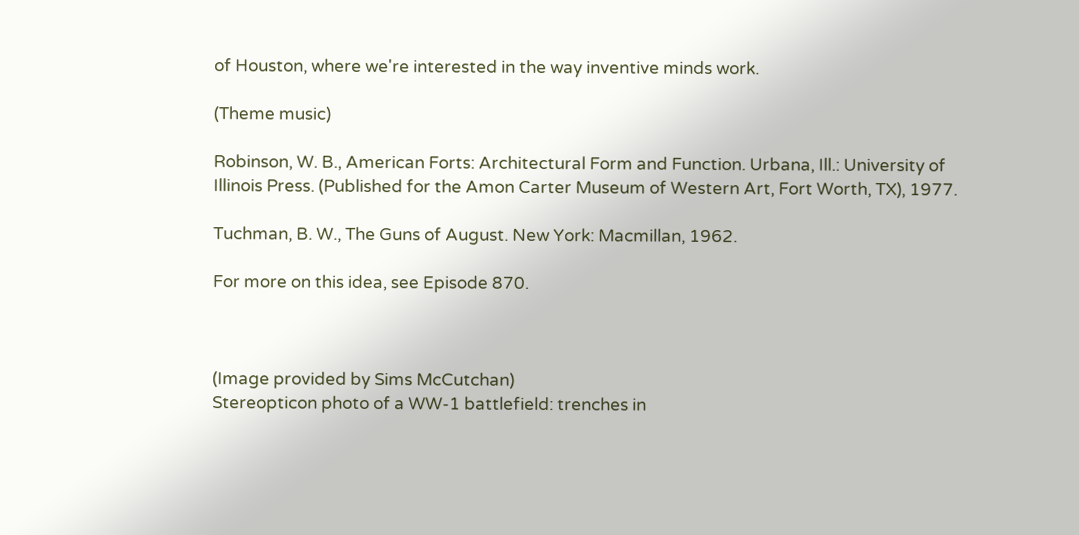of Houston, where we're interested in the way inventive minds work.

(Theme music)

Robinson, W. B., American Forts: Architectural Form and Function. Urbana, Ill.: University of Illinois Press. (Published for the Amon Carter Museum of Western Art, Fort Worth, TX), 1977.

Tuchman, B. W., The Guns of August. New York: Macmillan, 1962.

For more on this idea, see Episode 870.



(Image provided by Sims McCutchan)
Stereopticon photo of a WW-1 battlefield: trenches in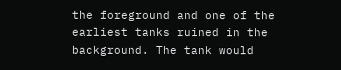the foreground and one of the earliest tanks ruined in the background. The tank would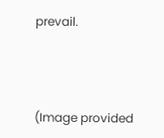prevail.



(Image provided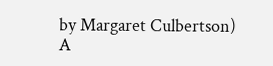by Margaret Culbertson)
A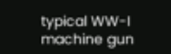typical WW-I machine gun